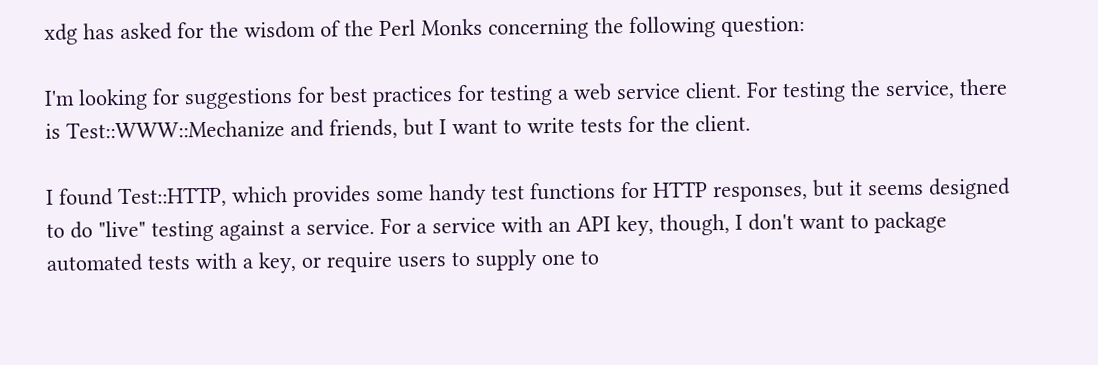xdg has asked for the wisdom of the Perl Monks concerning the following question:

I'm looking for suggestions for best practices for testing a web service client. For testing the service, there is Test::WWW::Mechanize and friends, but I want to write tests for the client.

I found Test::HTTP, which provides some handy test functions for HTTP responses, but it seems designed to do "live" testing against a service. For a service with an API key, though, I don't want to package automated tests with a key, or require users to supply one to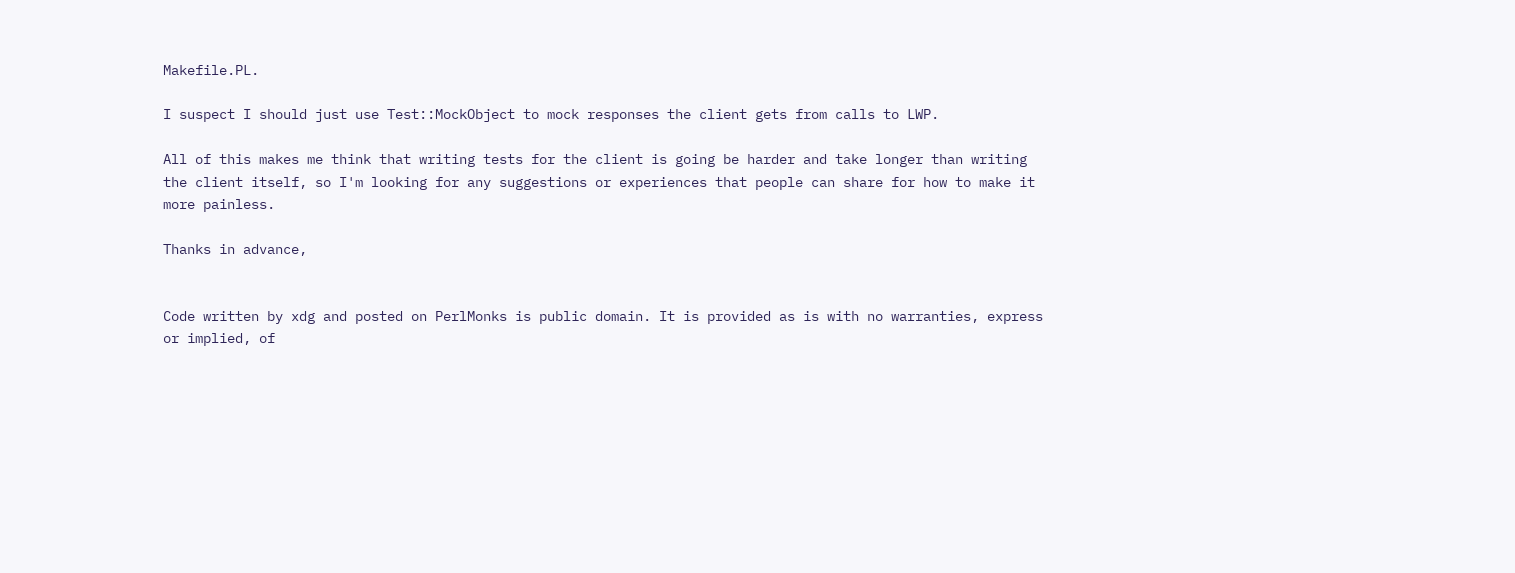Makefile.PL.

I suspect I should just use Test::MockObject to mock responses the client gets from calls to LWP.

All of this makes me think that writing tests for the client is going be harder and take longer than writing the client itself, so I'm looking for any suggestions or experiences that people can share for how to make it more painless.

Thanks in advance,


Code written by xdg and posted on PerlMonks is public domain. It is provided as is with no warranties, express or implied, of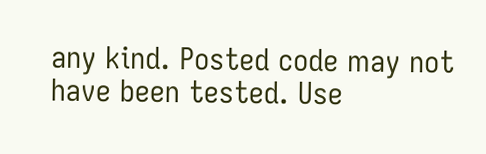any kind. Posted code may not have been tested. Use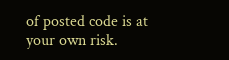of posted code is at your own risk.